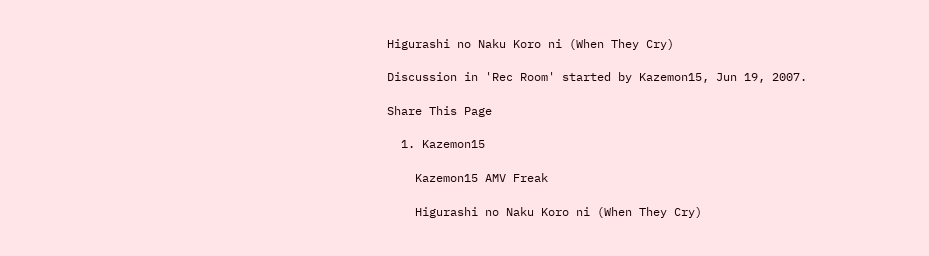Higurashi no Naku Koro ni (When They Cry)

Discussion in 'Rec Room' started by Kazemon15, Jun 19, 2007.

Share This Page

  1. Kazemon15

    Kazemon15 AMV Freak

    Higurashi no Naku Koro ni (When They Cry)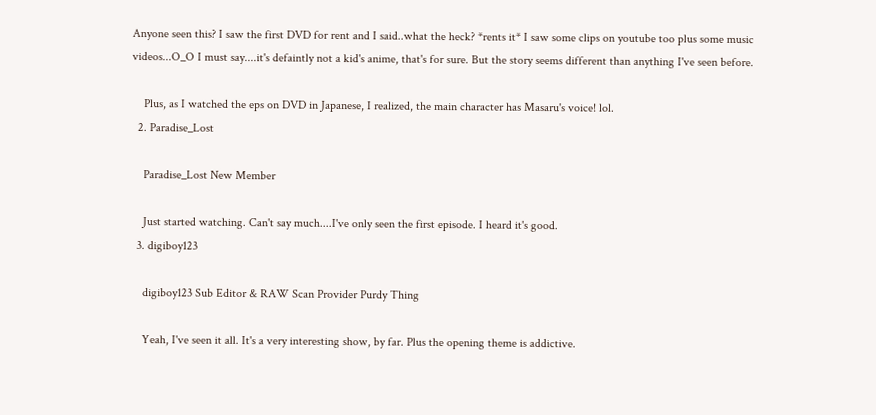Anyone seen this? I saw the first DVD for rent and I said..what the heck? *rents it* I saw some clips on youtube too plus some music videos...O_O I must say....it's defaintly not a kid's anime, that's for sure. But the story seems different than anything I've seen before.

    Plus, as I watched the eps on DVD in Japanese, I realized, the main character has Masaru's voice! lol.
  2. Paradise_Lost

    Paradise_Lost New Member

    Just started watching. Can't say much....I've only seen the first episode. I heard it's good.
  3. digiboy123

    digiboy123 Sub Editor & RAW Scan Provider Purdy Thing

    Yeah, I've seen it all. It's a very interesting show, by far. Plus the opening theme is addictive.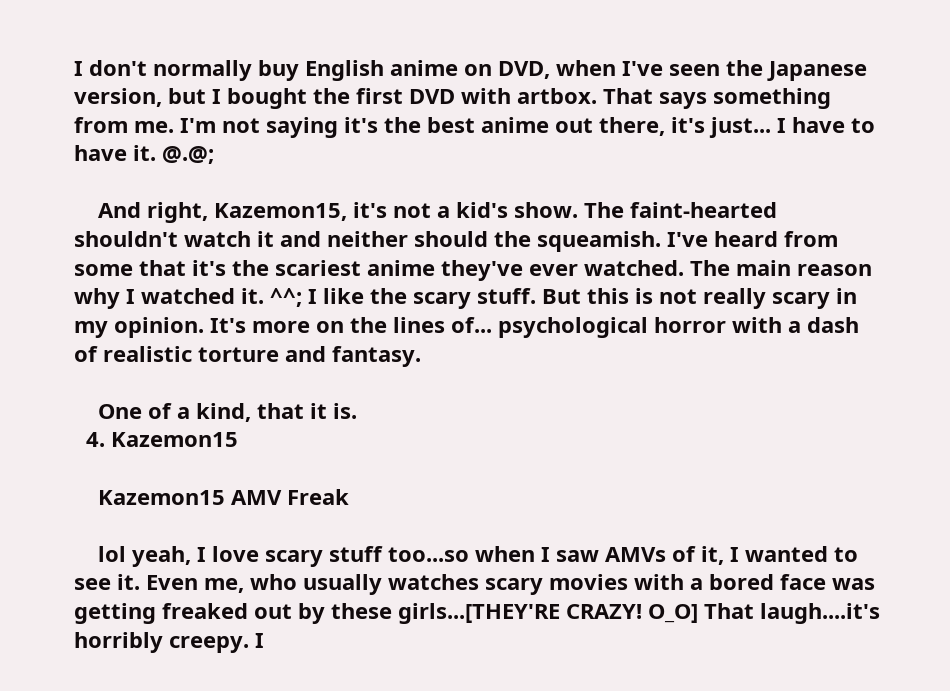I don't normally buy English anime on DVD, when I've seen the Japanese version, but I bought the first DVD with artbox. That says something from me. I'm not saying it's the best anime out there, it's just... I have to have it. @.@;

    And right, Kazemon15, it's not a kid's show. The faint-hearted shouldn't watch it and neither should the squeamish. I've heard from some that it's the scariest anime they've ever watched. The main reason why I watched it. ^^; I like the scary stuff. But this is not really scary in my opinion. It's more on the lines of... psychological horror with a dash of realistic torture and fantasy.

    One of a kind, that it is.
  4. Kazemon15

    Kazemon15 AMV Freak

    lol yeah, I love scary stuff too...so when I saw AMVs of it, I wanted to see it. Even me, who usually watches scary movies with a bored face was getting freaked out by these girls...[THEY'RE CRAZY! O_O] That laugh....it's horribly creepy. I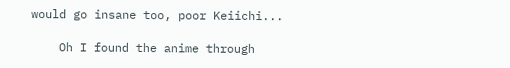would go insane too, poor Keiichi...

    Oh I found the anime through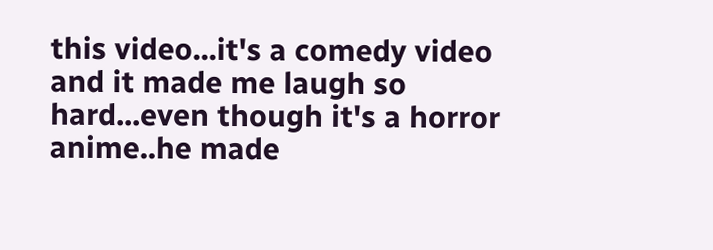this video...it's a comedy video and it made me laugh so hard...even though it's a horror anime..he made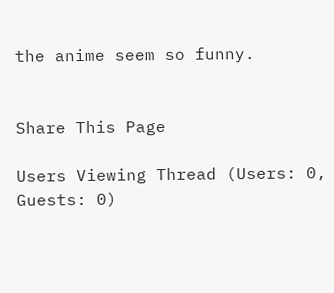the anime seem so funny.


Share This Page

Users Viewing Thread (Users: 0, Guests: 0)